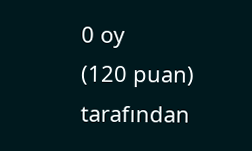0 oy
(120 puan) tarafından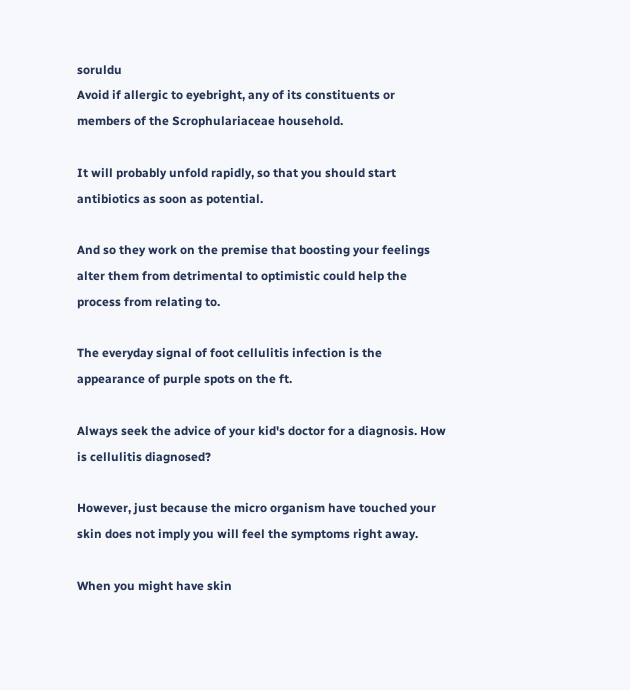soruldu
Avoid if allergic to eyebright, any of its constituents or members of the Scrophulariaceae household.

It will probably unfold rapidly, so that you should start antibiotics as soon as potential.

And so they work on the premise that boosting your feelings alter them from detrimental to optimistic could help the process from relating to.

The everyday signal of foot cellulitis infection is the appearance of purple spots on the ft.

Always seek the advice of your kid's doctor for a diagnosis. How is cellulitis diagnosed?

However, just because the micro organism have touched your skin does not imply you will feel the symptoms right away.

When you might have skin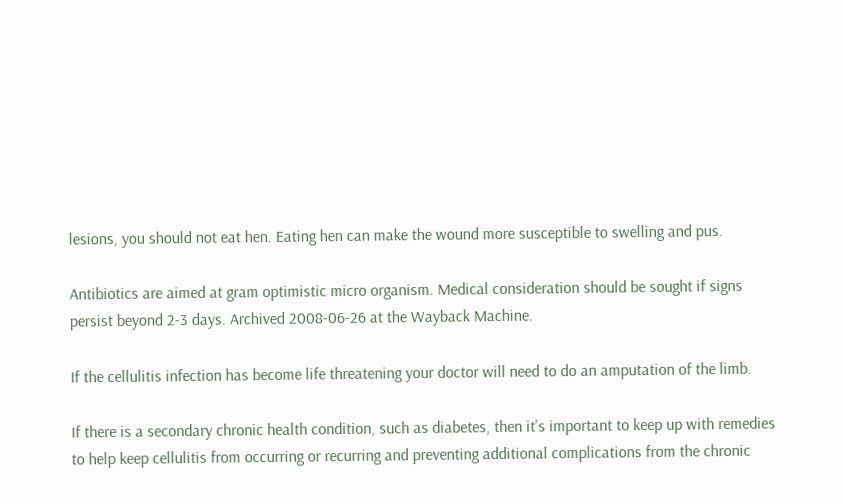lesions, you should not eat hen. Eating hen can make the wound more susceptible to swelling and pus.

Antibiotics are aimed at gram optimistic micro organism. Medical consideration should be sought if signs persist beyond 2-3 days. Archived 2008-06-26 at the Wayback Machine.

If the cellulitis infection has become life threatening your doctor will need to do an amputation of the limb.

If there is a secondary chronic health condition, such as diabetes, then it's important to keep up with remedies to help keep cellulitis from occurring or recurring and preventing additional complications from the chronic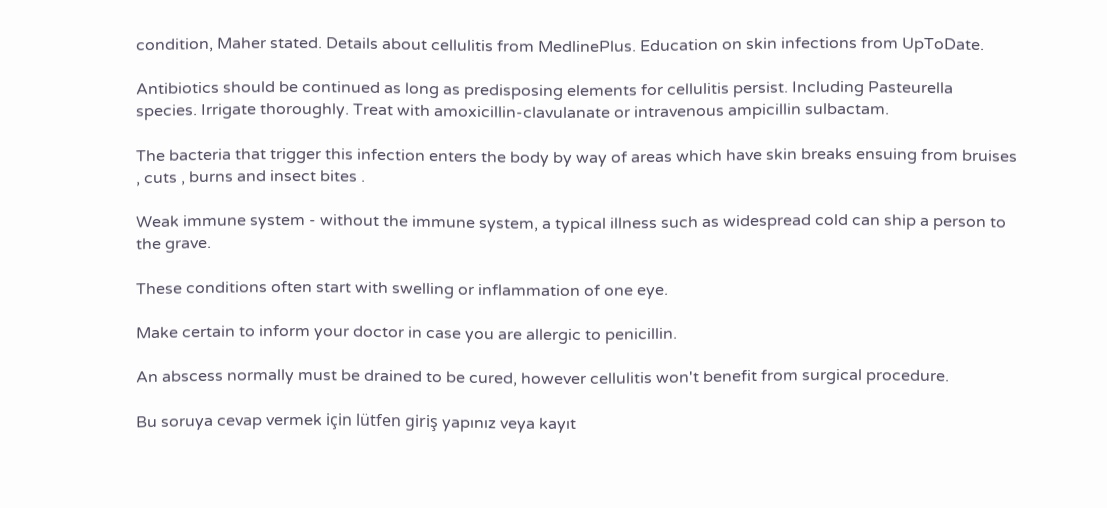condition, Maher stated. Details about cellulitis from MedlinePlus. Education on skin infections from UpToDate.

Antibiotics should be continued as long as predisposing elements for cellulitis persist. Including Pasteurella species. Irrigate thoroughly. Treat with amoxicillin-clavulanate or intravenous ampicillin sulbactam.

The bacteria that trigger this infection enters the body by way of areas which have skin breaks ensuing from bruises , cuts , burns and insect bites .

Weak immune system - without the immune system, a typical illness such as widespread cold can ship a person to the grave.

These conditions often start with swelling or inflammation of one eye.

Make certain to inform your doctor in case you are allergic to penicillin.

An abscess normally must be drained to be cured, however cellulitis won't benefit from surgical procedure.

Bu soruya cevap vermek için lütfen giriş yapınız veya kayıt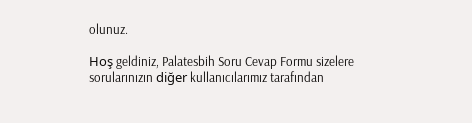olunuz.

Hoş geldiniz, Palatesbih Soru Cevap Formu sizelere sorularınızın diğer kullanıcılarımız tarafından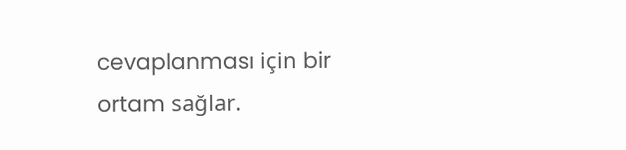cevaplanması için bir ortam sağlar.